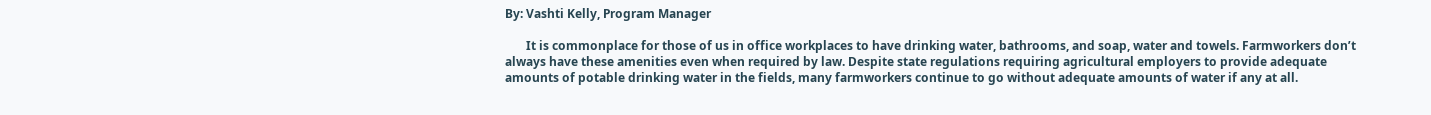By: Vashti Kelly, Program Manager

       It is commonplace for those of us in office workplaces to have drinking water, bathrooms, and soap, water and towels. Farmworkers don’t always have these amenities even when required by law. Despite state regulations requiring agricultural employers to provide adequate amounts of potable drinking water in the fields, many farmworkers continue to go without adequate amounts of water if any at all.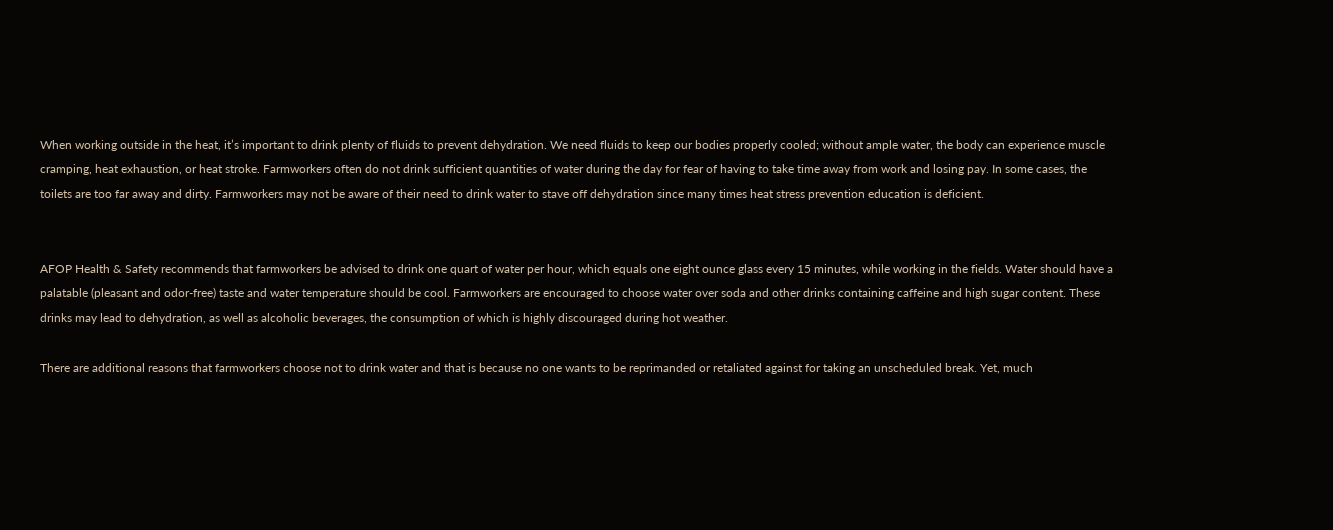When working outside in the heat, it’s important to drink plenty of fluids to prevent dehydration. We need fluids to keep our bodies properly cooled; without ample water, the body can experience muscle cramping, heat exhaustion, or heat stroke. Farmworkers often do not drink sufficient quantities of water during the day for fear of having to take time away from work and losing pay. In some cases, the toilets are too far away and dirty. Farmworkers may not be aware of their need to drink water to stave off dehydration since many times heat stress prevention education is deficient.


AFOP Health & Safety recommends that farmworkers be advised to drink one quart of water per hour, which equals one eight ounce glass every 15 minutes, while working in the fields. Water should have a palatable (pleasant and odor-free) taste and water temperature should be cool. Farmworkers are encouraged to choose water over soda and other drinks containing caffeine and high sugar content. These drinks may lead to dehydration, as well as alcoholic beverages, the consumption of which is highly discouraged during hot weather.

There are additional reasons that farmworkers choose not to drink water and that is because no one wants to be reprimanded or retaliated against for taking an unscheduled break. Yet, much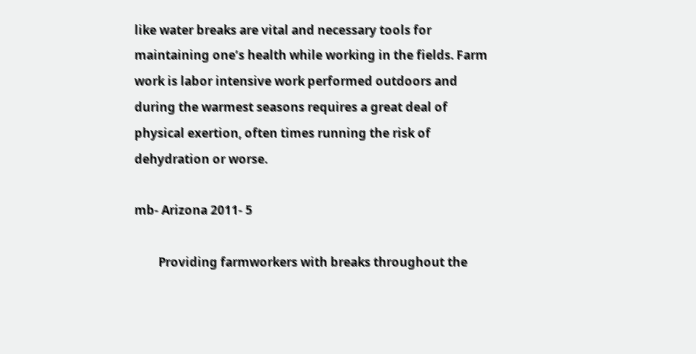like water breaks are vital and necessary tools for maintaining one’s health while working in the fields. Farm work is labor intensive work performed outdoors and during the warmest seasons requires a great deal of physical exertion, often times running the risk of dehydration or worse.

mb- Arizona 2011- 5

        Providing farmworkers with breaks throughout the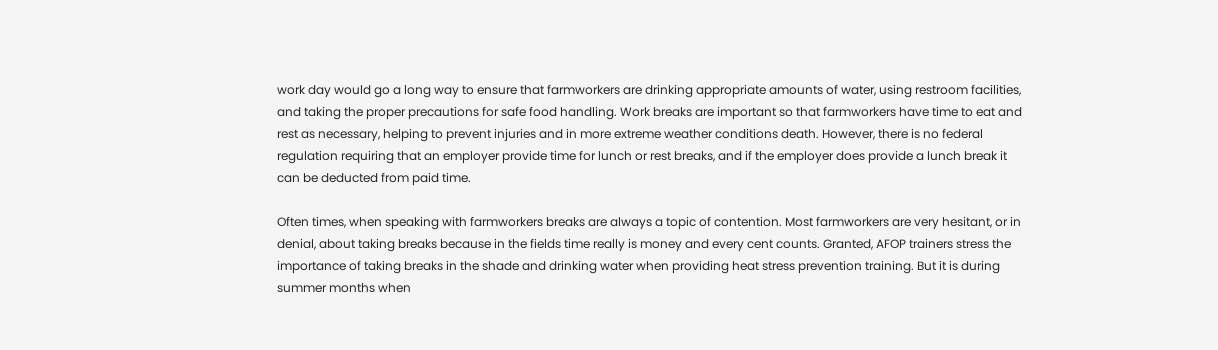work day would go a long way to ensure that farmworkers are drinking appropriate amounts of water, using restroom facilities, and taking the proper precautions for safe food handling. Work breaks are important so that farmworkers have time to eat and rest as necessary, helping to prevent injuries and in more extreme weather conditions death. However, there is no federal regulation requiring that an employer provide time for lunch or rest breaks, and if the employer does provide a lunch break it can be deducted from paid time.

Often times, when speaking with farmworkers breaks are always a topic of contention. Most farmworkers are very hesitant, or in denial, about taking breaks because in the fields time really is money and every cent counts. Granted, AFOP trainers stress the importance of taking breaks in the shade and drinking water when providing heat stress prevention training. But it is during summer months when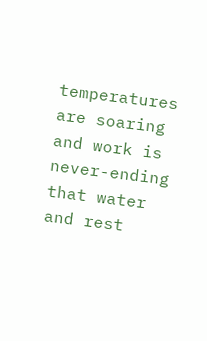temperatures are soaring and work is never-ending that water and rest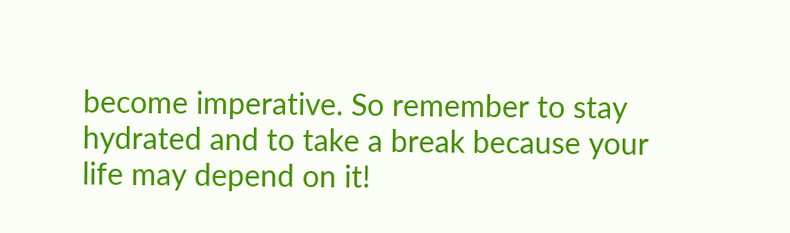become imperative. So remember to stay hydrated and to take a break because your life may depend on it!